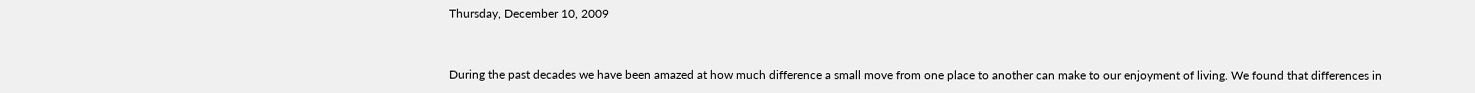Thursday, December 10, 2009


During the past decades we have been amazed at how much difference a small move from one place to another can make to our enjoyment of living. We found that differences in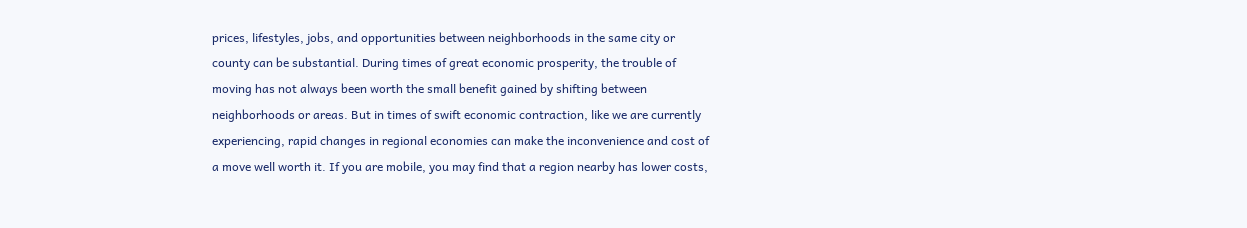prices, lifestyles, jobs, and opportunities between neighborhoods in the same city or county can be substantial. During times of great economic prosperity, the trouble of moving has not always been worth the small benefit gained by shifting between neighborhoods or areas. But in times of swift economic contraction, like we are currently experiencing, rapid changes in regional economies can make the inconvenience and cost of a move well worth it. If you are mobile, you may find that a region nearby has lower costs,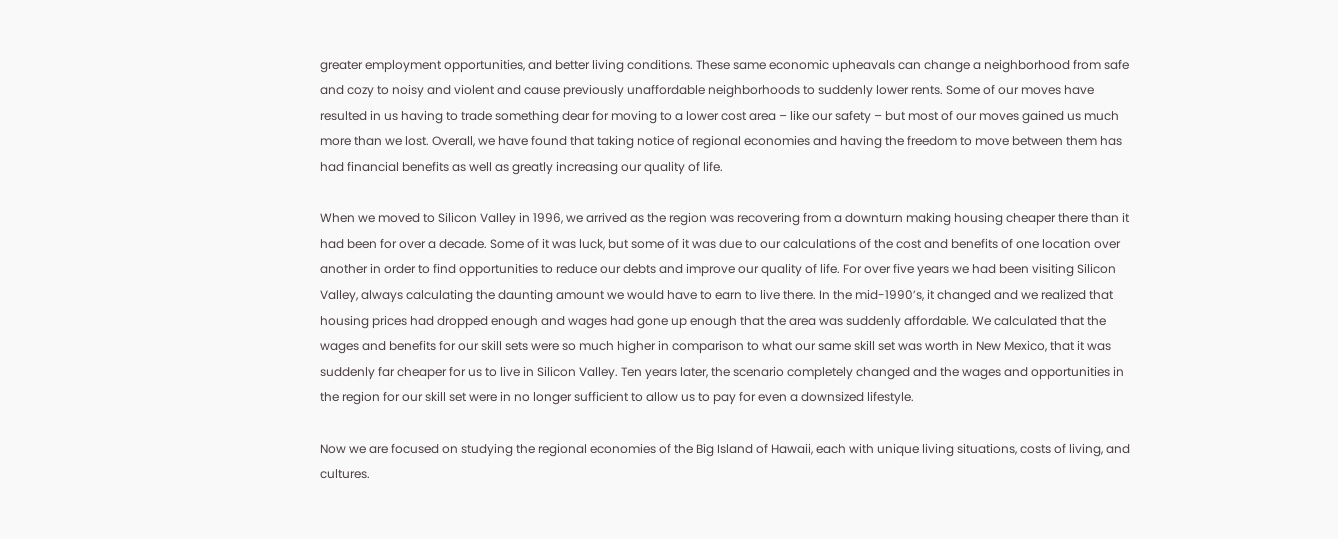greater employment opportunities, and better living conditions. These same economic upheavals can change a neighborhood from safe and cozy to noisy and violent and cause previously unaffordable neighborhoods to suddenly lower rents. Some of our moves have resulted in us having to trade something dear for moving to a lower cost area – like our safety – but most of our moves gained us much more than we lost. Overall, we have found that taking notice of regional economies and having the freedom to move between them has had financial benefits as well as greatly increasing our quality of life.

When we moved to Silicon Valley in 1996, we arrived as the region was recovering from a downturn making housing cheaper there than it had been for over a decade. Some of it was luck, but some of it was due to our calculations of the cost and benefits of one location over another in order to find opportunities to reduce our debts and improve our quality of life. For over five years we had been visiting Silicon Valley, always calculating the daunting amount we would have to earn to live there. In the mid-1990’s, it changed and we realized that housing prices had dropped enough and wages had gone up enough that the area was suddenly affordable. We calculated that the wages and benefits for our skill sets were so much higher in comparison to what our same skill set was worth in New Mexico, that it was suddenly far cheaper for us to live in Silicon Valley. Ten years later, the scenario completely changed and the wages and opportunities in the region for our skill set were in no longer sufficient to allow us to pay for even a downsized lifestyle.

Now we are focused on studying the regional economies of the Big Island of Hawaii, each with unique living situations, costs of living, and cultures.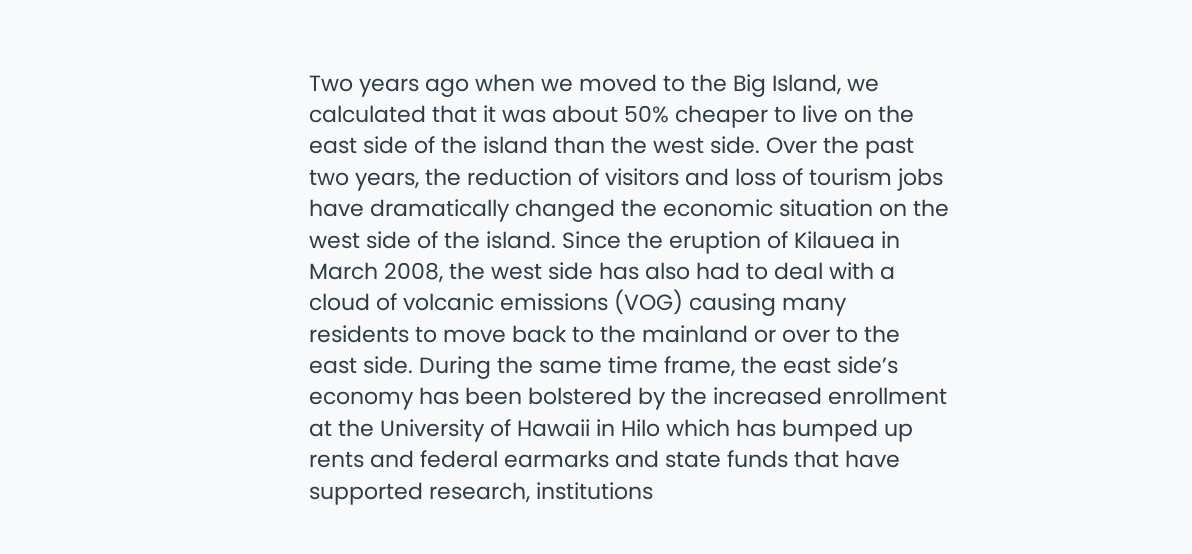Two years ago when we moved to the Big Island, we calculated that it was about 50% cheaper to live on the east side of the island than the west side. Over the past two years, the reduction of visitors and loss of tourism jobs have dramatically changed the economic situation on the west side of the island. Since the eruption of Kilauea in March 2008, the west side has also had to deal with a cloud of volcanic emissions (VOG) causing many residents to move back to the mainland or over to the east side. During the same time frame, the east side’s economy has been bolstered by the increased enrollment at the University of Hawaii in Hilo which has bumped up rents and federal earmarks and state funds that have supported research, institutions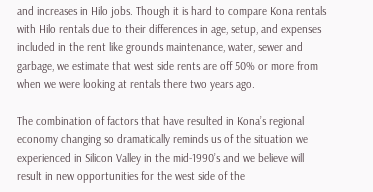and increases in Hilo jobs. Though it is hard to compare Kona rentals with Hilo rentals due to their differences in age, setup, and expenses included in the rent like grounds maintenance, water, sewer and garbage, we estimate that west side rents are off 50% or more from when we were looking at rentals there two years ago.

The combination of factors that have resulted in Kona’s regional economy changing so dramatically reminds us of the situation we experienced in Silicon Valley in the mid-1990’s and we believe will result in new opportunities for the west side of the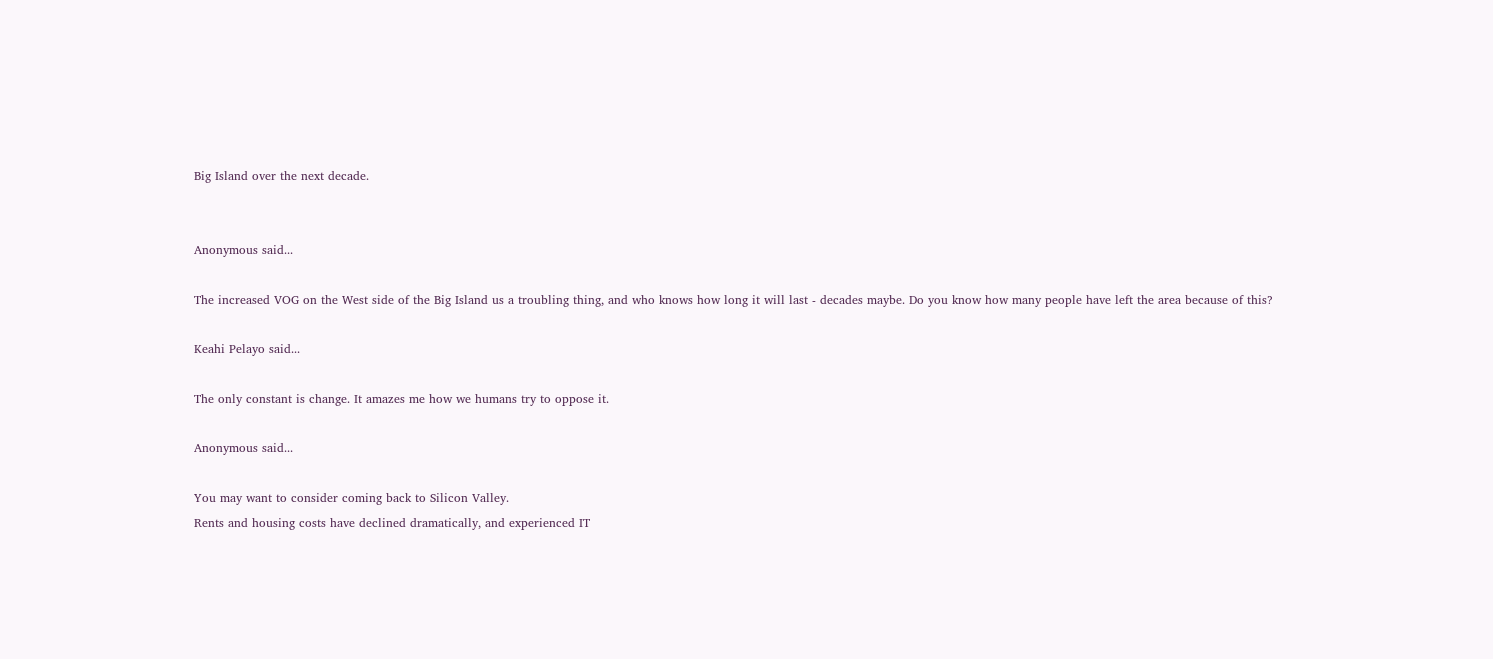Big Island over the next decade.


Anonymous said...

The increased VOG on the West side of the Big Island us a troubling thing, and who knows how long it will last - decades maybe. Do you know how many people have left the area because of this?

Keahi Pelayo said...

The only constant is change. It amazes me how we humans try to oppose it.

Anonymous said...

You may want to consider coming back to Silicon Valley.
Rents and housing costs have declined dramatically, and experienced IT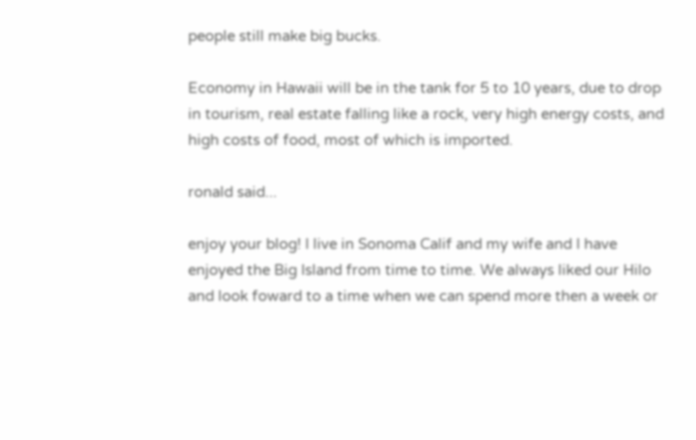people still make big bucks.

Economy in Hawaii will be in the tank for 5 to 10 years, due to drop in tourism, real estate falling like a rock, very high energy costs, and high costs of food, most of which is imported.

ronald said...

enjoy your blog! I live in Sonoma Calif and my wife and I have enjoyed the Big Island from time to time. We always liked our Hilo and look foward to a time when we can spend more then a week or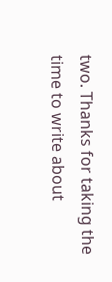two. Thanks for taking the time to write about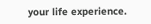your life experience.